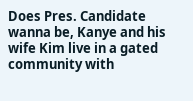Does Pres. Candidate wanna be, Kanye and his wife Kim live in a gated community with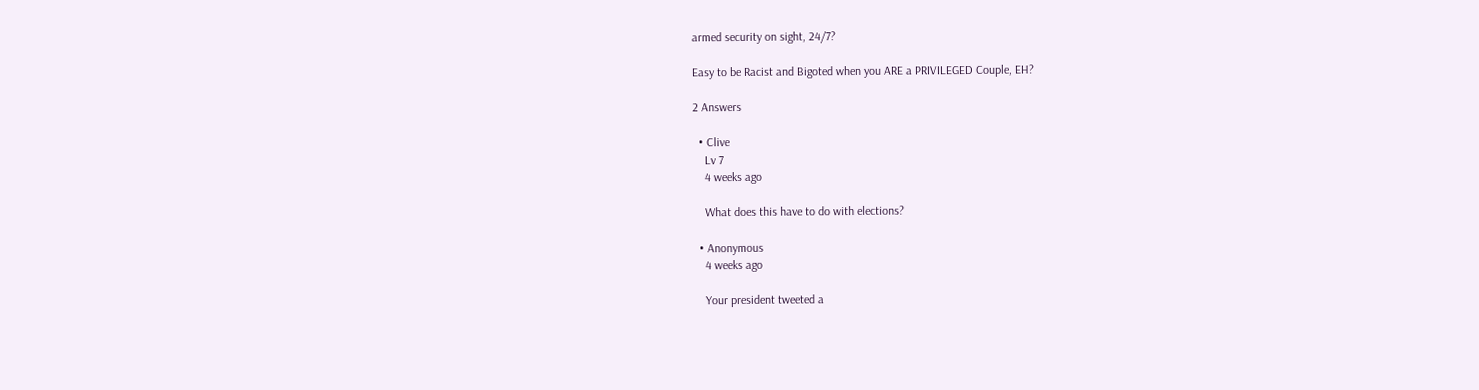armed security on sight, 24/7?

Easy to be Racist and Bigoted when you ARE a PRIVILEGED Couple, EH?

2 Answers

  • Clive
    Lv 7
    4 weeks ago

    What does this have to do with elections?

  • Anonymous
    4 weeks ago

    Your president tweeted a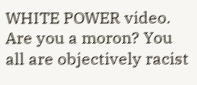WHITE POWER video. Are you a moron? You all are objectively racist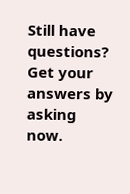Still have questions? Get your answers by asking now.